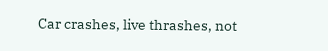Car crashes, live thrashes, not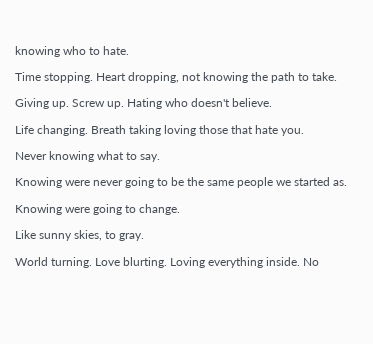knowing who to hate.

Time stopping. Heart dropping, not knowing the path to take.

Giving up. Screw up. Hating who doesn't believe.

Life changing. Breath taking loving those that hate you.

Never knowing what to say.

Knowing were never going to be the same people we started as.

Knowing were going to change.

Like sunny skies, to gray.

World turning. Love blurting. Loving everything inside. No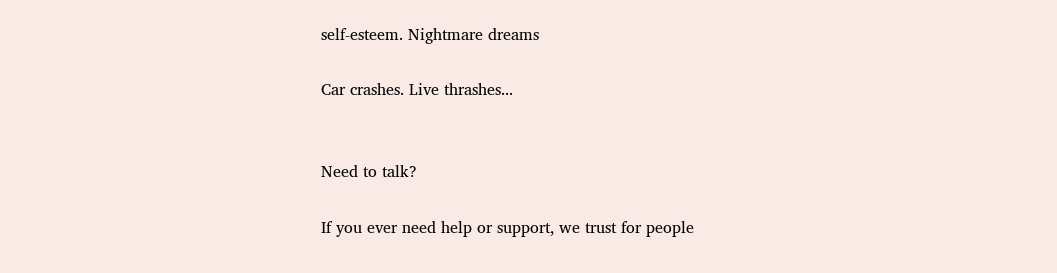self-esteem. Nightmare dreams

Car crashes. Live thrashes...


Need to talk?

If you ever need help or support, we trust for people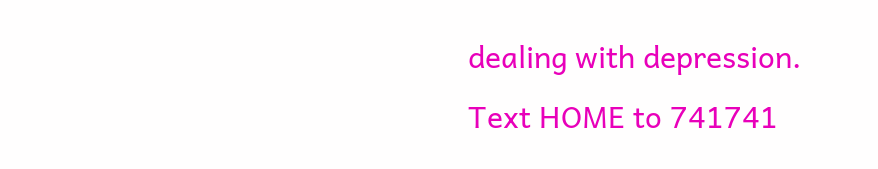dealing with depression. Text HOME to 741741